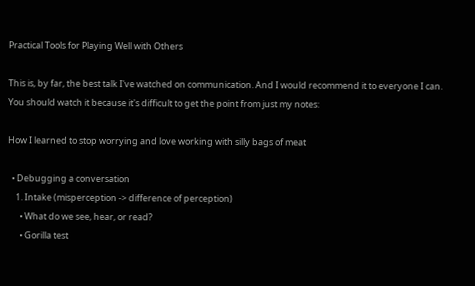Practical Tools for Playing Well with Others

This is, by far, the best talk I've watched on communication. And I would recommend it to everyone I can. You should watch it because it's difficult to get the point from just my notes:

How I learned to stop worrying and love working with silly bags of meat

  • Debugging a conversation
    1. Intake (misperception -> difference of perception)
      • What do we see, hear, or read?
      • Gorilla test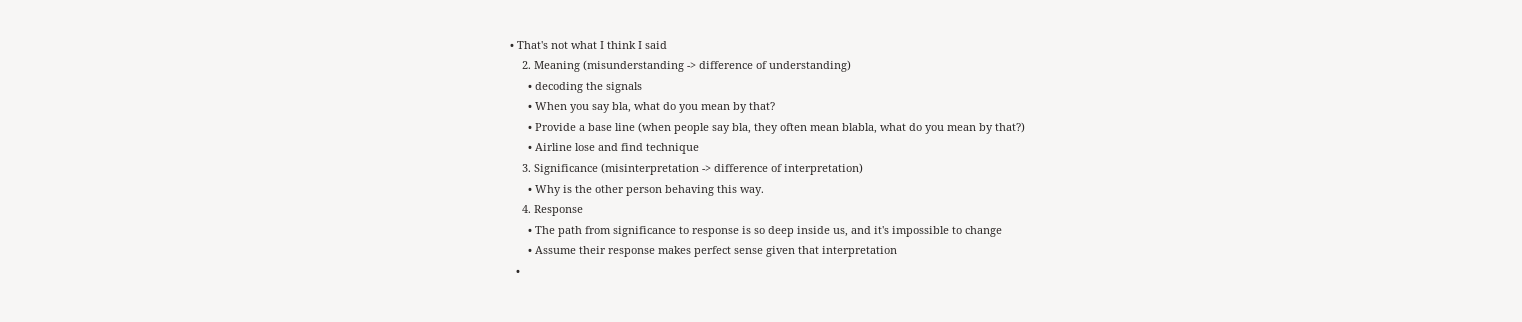• That's not what I think I said
    2. Meaning (misunderstanding -> difference of understanding)
      • decoding the signals
      • When you say bla, what do you mean by that?
      • Provide a base line (when people say bla, they often mean blabla, what do you mean by that?)
      • Airline lose and find technique
    3. Significance (misinterpretation -> difference of interpretation)
      • Why is the other person behaving this way.
    4. Response
      • The path from significance to response is so deep inside us, and it's impossible to change
      • Assume their response makes perfect sense given that interpretation
  •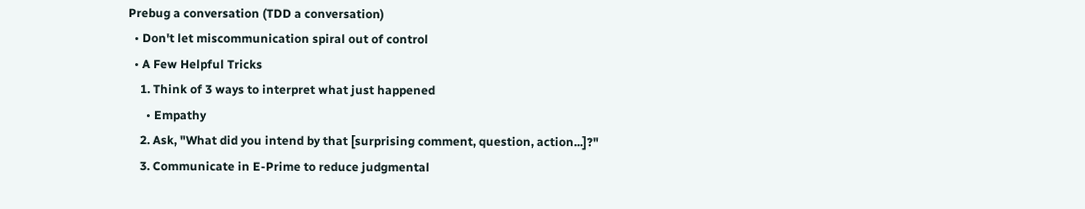Prebug a conversation (TDD a conversation)
  • Don't let miscommunication spiral out of control
  • A Few Helpful Tricks
    1. Think of 3 ways to interpret what just happened
      • Empathy
    2. Ask, "What did you intend by that [surprising comment, question, action...]?"
    3. Communicate in E-Prime to reduce judgmental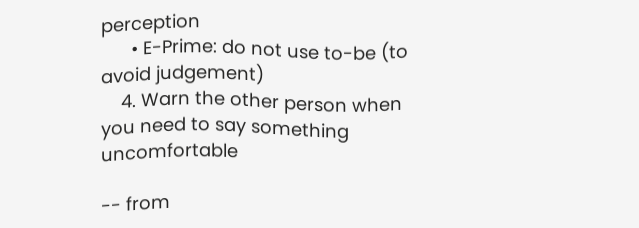perception
      • E-Prime: do not use to-be (to avoid judgement)
    4. Warn the other person when you need to say something uncomfortable

-- from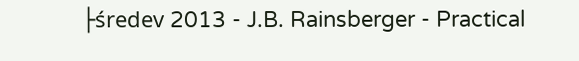├średev 2013 - J.B. Rainsberger - Practical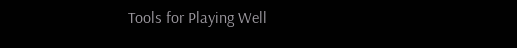Tools for Playing Well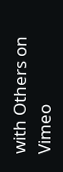with Others on Vimeo